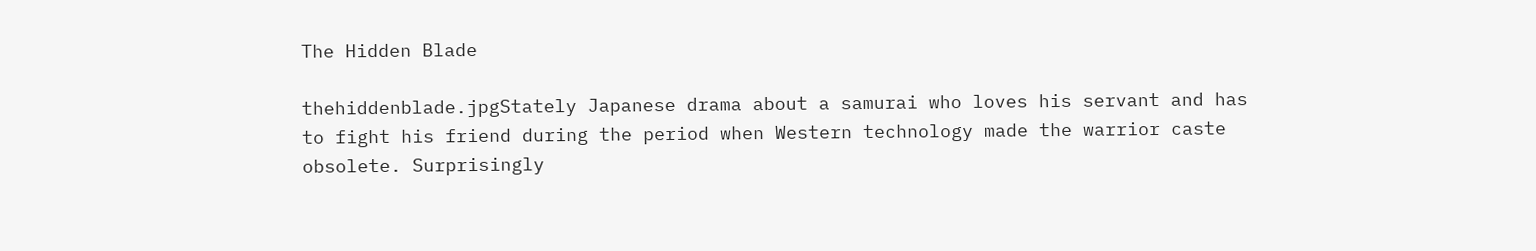The Hidden Blade

thehiddenblade.jpgStately Japanese drama about a samurai who loves his servant and has to fight his friend during the period when Western technology made the warrior caste obsolete. Surprisingly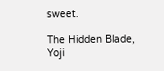sweet.

The Hidden Blade, Yoji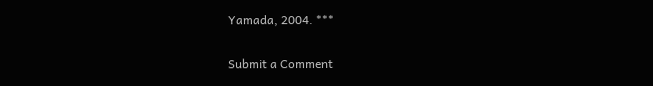Yamada, 2004. ***

Submit a Comment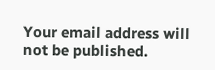Your email address will not be published.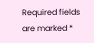Required fields are marked *